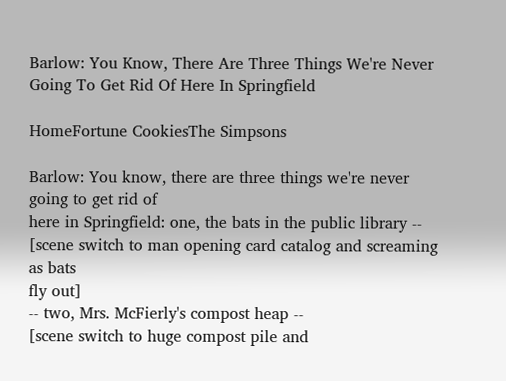Barlow: You Know, There Are Three Things We're Never Going To Get Rid Of Here In Springfield

HomeFortune CookiesThe Simpsons

Barlow: You know, there are three things we're never going to get rid of
here in Springfield: one, the bats in the public library --
[scene switch to man opening card catalog and screaming as bats
fly out]
-- two, Mrs. McFierly's compost heap --
[scene switch to huge compost pile and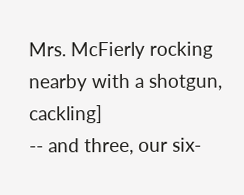Mrs. McFierly rocking
nearby with a shotgun, cackling]
-- and three, our six-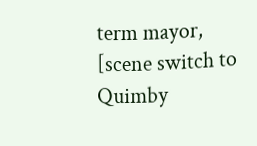term mayor,
[scene switch to Quimby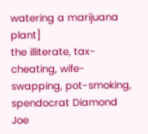watering a marijuana plant]
the illiterate, tax-cheating, wife-swapping, pot-smoking,
spendocrat Diamond Joe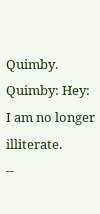Quimby.
Quimby: Hey: I am no longer illiterate.
--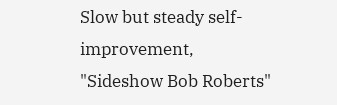Slow but steady self-improvement,
"Sideshow Bob Roberts"